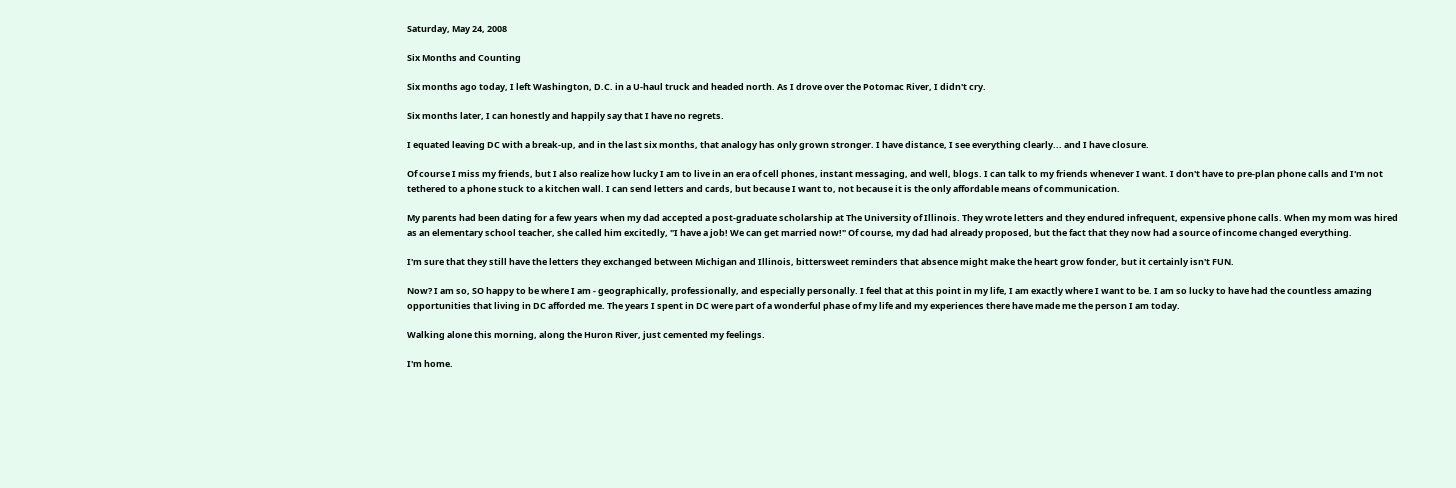Saturday, May 24, 2008

Six Months and Counting

Six months ago today, I left Washington, D.C. in a U-haul truck and headed north. As I drove over the Potomac River, I didn't cry.

Six months later, I can honestly and happily say that I have no regrets.

I equated leaving DC with a break-up, and in the last six months, that analogy has only grown stronger. I have distance, I see everything clearly... and I have closure.

Of course I miss my friends, but I also realize how lucky I am to live in an era of cell phones, instant messaging, and well, blogs. I can talk to my friends whenever I want. I don't have to pre-plan phone calls and I'm not tethered to a phone stuck to a kitchen wall. I can send letters and cards, but because I want to, not because it is the only affordable means of communication.

My parents had been dating for a few years when my dad accepted a post-graduate scholarship at The University of Illinois. They wrote letters and they endured infrequent, expensive phone calls. When my mom was hired as an elementary school teacher, she called him excitedly, "I have a job! We can get married now!" Of course, my dad had already proposed, but the fact that they now had a source of income changed everything.

I'm sure that they still have the letters they exchanged between Michigan and Illinois, bittersweet reminders that absence might make the heart grow fonder, but it certainly isn't FUN.

Now? I am so, SO happy to be where I am - geographically, professionally, and especially personally. I feel that at this point in my life, I am exactly where I want to be. I am so lucky to have had the countless amazing opportunities that living in DC afforded me. The years I spent in DC were part of a wonderful phase of my life and my experiences there have made me the person I am today.

Walking alone this morning, along the Huron River, just cemented my feelings.

I'm home.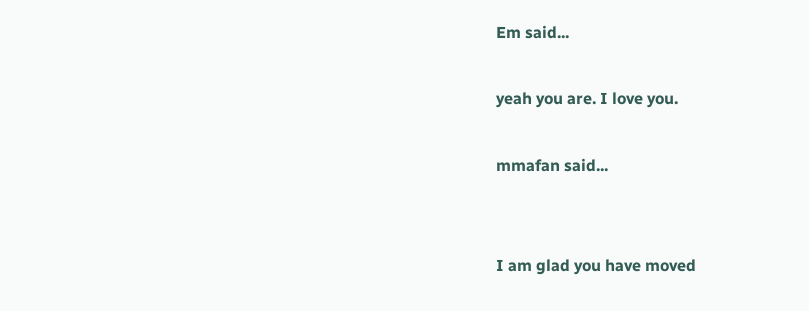Em said...

yeah you are. I love you.

mmafan said...


I am glad you have moved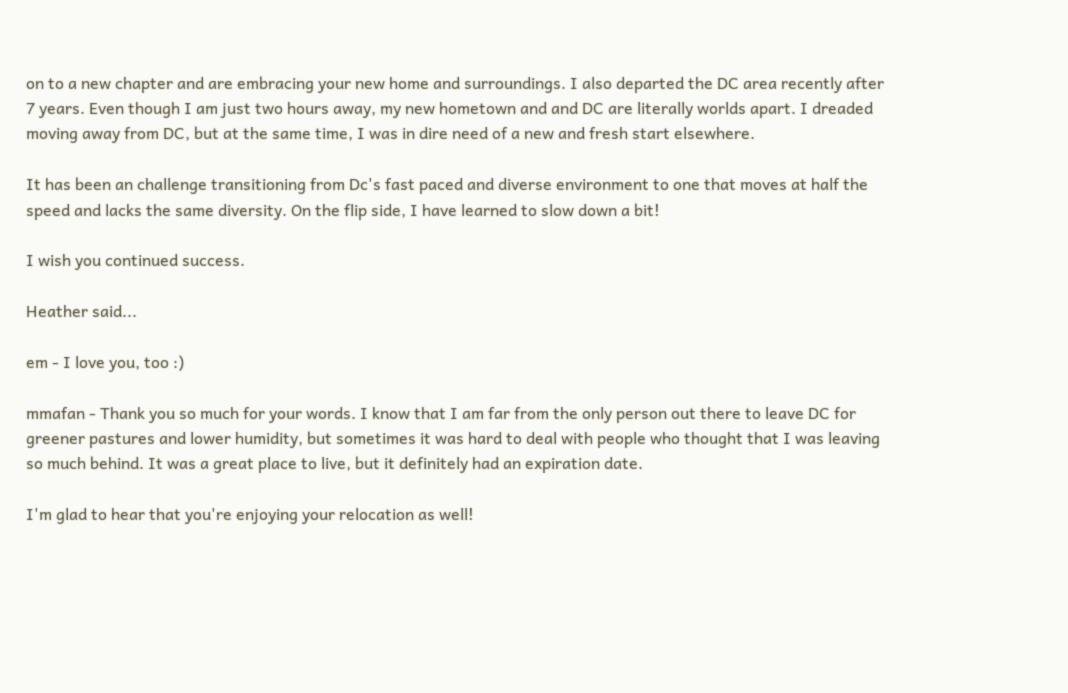on to a new chapter and are embracing your new home and surroundings. I also departed the DC area recently after 7 years. Even though I am just two hours away, my new hometown and and DC are literally worlds apart. I dreaded moving away from DC, but at the same time, I was in dire need of a new and fresh start elsewhere.

It has been an challenge transitioning from Dc's fast paced and diverse environment to one that moves at half the speed and lacks the same diversity. On the flip side, I have learned to slow down a bit!

I wish you continued success.

Heather said...

em - I love you, too :)

mmafan - Thank you so much for your words. I know that I am far from the only person out there to leave DC for greener pastures and lower humidity, but sometimes it was hard to deal with people who thought that I was leaving so much behind. It was a great place to live, but it definitely had an expiration date.

I'm glad to hear that you're enjoying your relocation as well!